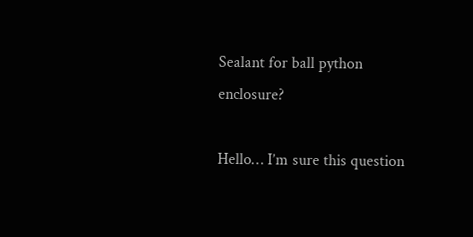Sealant for ball python enclosure?

Hello… I’m sure this question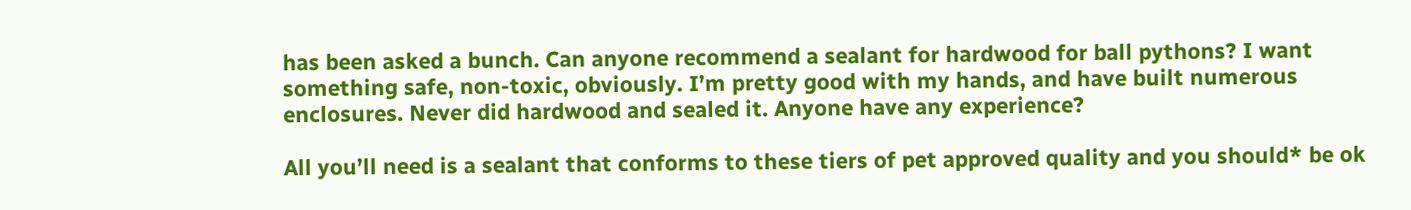has been asked a bunch. Can anyone recommend a sealant for hardwood for ball pythons? I want something safe, non-toxic, obviously. I’m pretty good with my hands, and have built numerous enclosures. Never did hardwood and sealed it. Anyone have any experience?

All you’ll need is a sealant that conforms to these tiers of pet approved quality and you should* be ok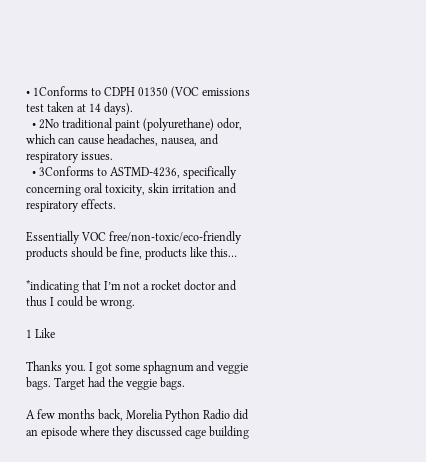• 1Conforms to CDPH 01350 (VOC emissions test taken at 14 days).
  • 2No traditional paint (polyurethane) odor, which can cause headaches, nausea, and respiratory issues.
  • 3Conforms to ASTMD-4236, specifically concerning oral toxicity, skin irritation and respiratory effects.

Essentially VOC free/non-toxic/eco-friendly products should be fine, products like this…

*indicating that I’m not a rocket doctor and thus I could be wrong.

1 Like

Thanks you. I got some sphagnum and veggie bags. Target had the veggie bags.

A few months back, Morelia Python Radio did an episode where they discussed cage building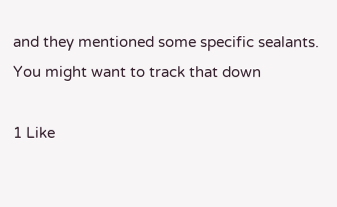and they mentioned some specific sealants. You might want to track that down

1 Like